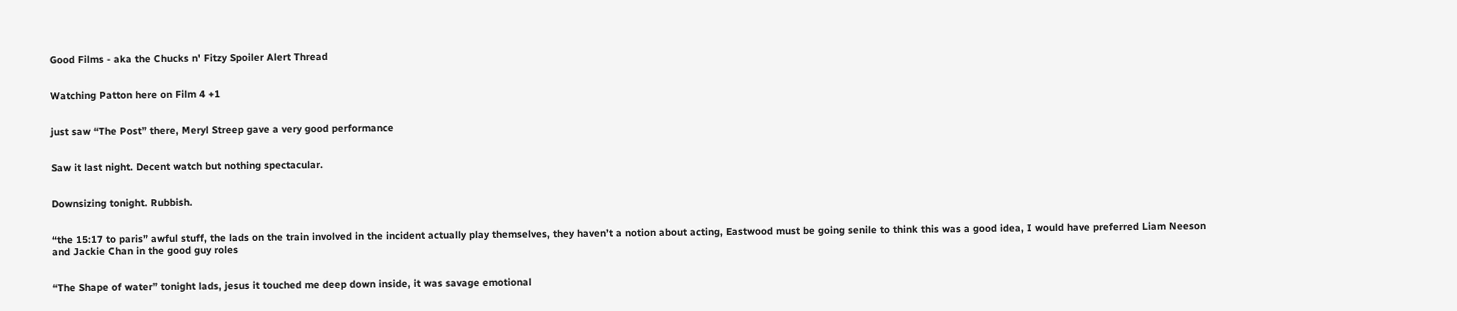Good Films - aka the Chucks n' Fitzy Spoiler Alert Thread


Watching Patton here on Film 4 +1


just saw “The Post” there, Meryl Streep gave a very good performance


Saw it last night. Decent watch but nothing spectacular.


Downsizing tonight. Rubbish.


“the 15:17 to paris” awful stuff, the lads on the train involved in the incident actually play themselves, they haven’t a notion about acting, Eastwood must be going senile to think this was a good idea, I would have preferred Liam Neeson and Jackie Chan in the good guy roles


“The Shape of water” tonight lads, jesus it touched me deep down inside, it was savage emotional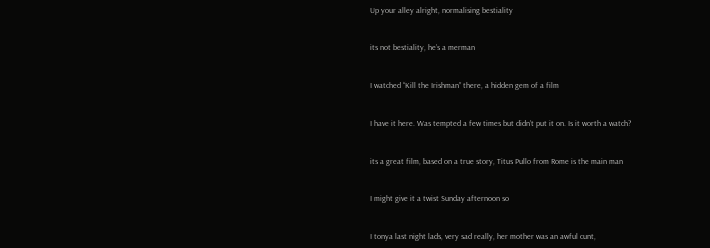Up your alley alright, normalising bestiality


its not bestiality, he’s a merman


I watched “Kill the Irishman” there, a hidden gem of a film


I have it here. Was tempted a few times but didn’t put it on. Is it worth a watch?


its a great film, based on a true story, Titus Pullo from Rome is the main man


I might give it a twist Sunday afternoon so


I tonya last night lads, very sad really, her mother was an awful cunt,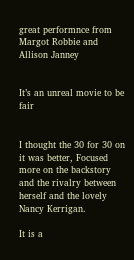great performnce from Margot Robbie and Allison Janney


It’s an unreal movie to be fair


I thought the 30 for 30 on it was better, Focused more on the backstory and the rivalry between herself and the lovely Nancy Kerrigan.

It is a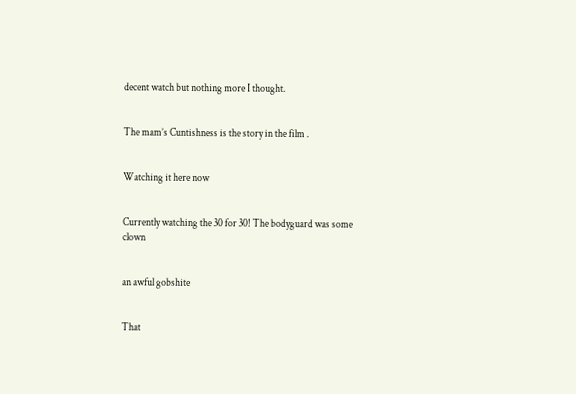decent watch but nothing more I thought.


The mam’s Cuntishness is the story in the film .


Watching it here now


Currently watching the 30 for 30! The bodyguard was some clown


an awful gobshite


That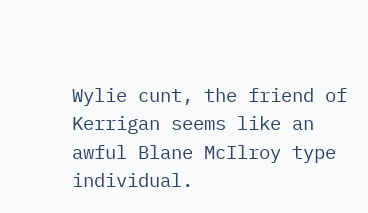Wylie cunt, the friend of Kerrigan seems like an awful Blane McIlroy type individual.